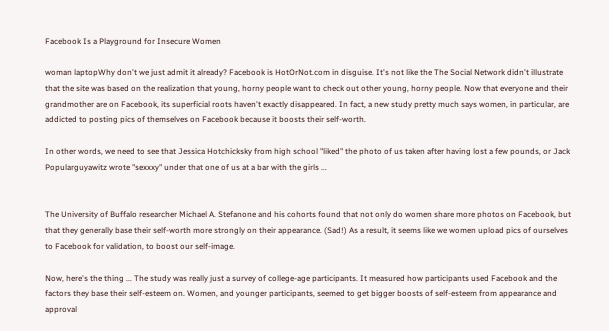Facebook Is a Playground for Insecure Women

woman laptopWhy don't we just admit it already? Facebook is HotOrNot.com in disguise. It's not like the The Social Network didn't illustrate that the site was based on the realization that young, horny people want to check out other young, horny people. Now that everyone and their grandmother are on Facebook, its superficial roots haven't exactly disappeared. In fact, a new study pretty much says women, in particular, are addicted to posting pics of themselves on Facebook because it boosts their self-worth.

In other words, we need to see that Jessica Hotchicksky from high school "liked" the photo of us taken after having lost a few pounds, or Jack Popularguyawitz wrote "sexxxy" under that one of us at a bar with the girls ...


The University of Buffalo researcher Michael A. Stefanone and his cohorts found that not only do women share more photos on Facebook, but that they generally base their self-worth more strongly on their appearance. (Sad!) As a result, it seems like we women upload pics of ourselves to Facebook for validation, to boost our self-image.

Now, here's the thing ... The study was really just a survey of college-age participants. It measured how participants used Facebook and the factors they base their self-esteem on. Women, and younger participants, seemed to get bigger boosts of self-esteem from appearance and approval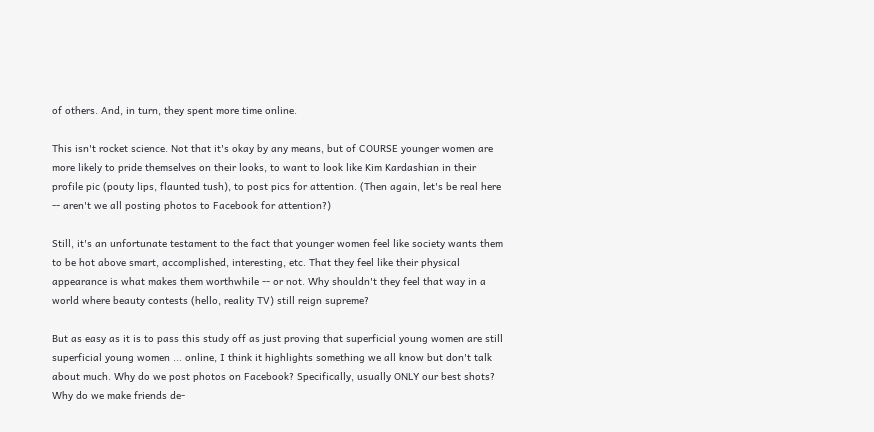of others. And, in turn, they spent more time online.

This isn't rocket science. Not that it's okay by any means, but of COURSE younger women are more likely to pride themselves on their looks, to want to look like Kim Kardashian in their profile pic (pouty lips, flaunted tush), to post pics for attention. (Then again, let's be real here -- aren't we all posting photos to Facebook for attention?)

Still, it's an unfortunate testament to the fact that younger women feel like society wants them to be hot above smart, accomplished, interesting, etc. That they feel like their physical appearance is what makes them worthwhile -- or not. Why shouldn't they feel that way in a world where beauty contests (hello, reality TV) still reign supreme?

But as easy as it is to pass this study off as just proving that superficial young women are still superficial young women ... online, I think it highlights something we all know but don't talk about much. Why do we post photos on Facebook? Specifically, usually ONLY our best shots? Why do we make friends de-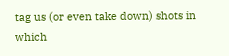tag us (or even take down) shots in which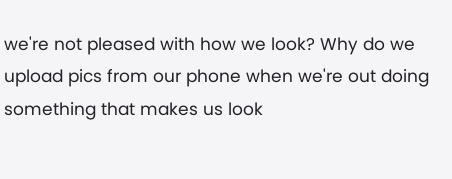we're not pleased with how we look? Why do we upload pics from our phone when we're out doing something that makes us look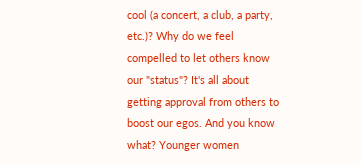cool (a concert, a club, a party, etc.)? Why do we feel compelled to let others know our "status"? It's all about getting approval from others to boost our egos. And you know what? Younger women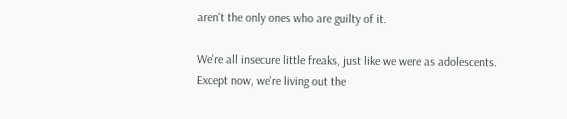aren't the only ones who are guilty of it.

We're all insecure little freaks, just like we were as adolescents. Except now, we're living out the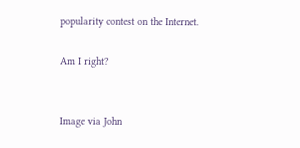popularity contest on the Internet.

Am I right?


Image via John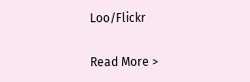Loo/Flickr

Read More >